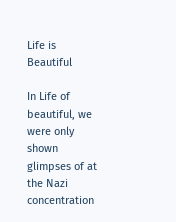Life is Beautiful

In Life of beautiful, we were only shown glimpses of at the Nazi concentration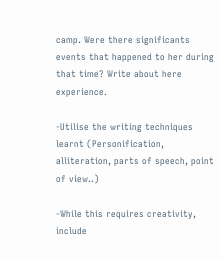camp. Were there significants events that happened to her during that time? Write about here experience.

-Utilise the writing techniques learnt (Personification, alliteration, parts of speech, point of view..)

-While this requires creativity, include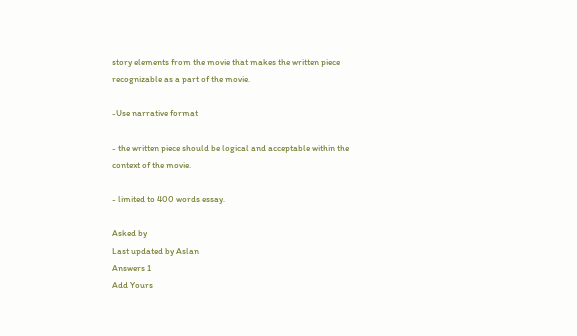story elements from the movie that makes the written piece recognizable as a part of the movie.

-Use narrative format

- the written piece should be logical and acceptable within the context of the movie.

- limited to 400 words essay.

Asked by
Last updated by Aslan
Answers 1
Add Yours